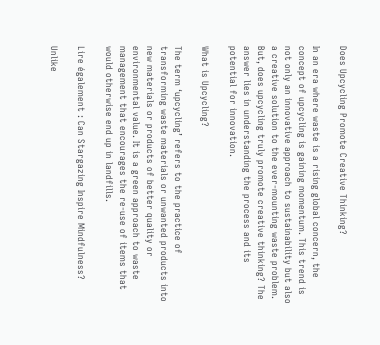Does Upcycling Promote Creative Thinking?

In an era where waste is a rising global concern, the concept of upcycling is gaining momentum. This trend is not only an innovative approach to sustainability but also a creative solution to the ever-mounting waste problem. But, does upcycling truly promote creative thinking? The answer lies in understanding the process and its potential for innovation.

What is Upcycling?

The term ‘upcycling’ refers to the practice of transforming waste materials or unwanted products into new materials or products of better quality or environmental value. It is a green approach to waste management that encourages the re-use of items that would otherwise end up in landfills.

Lire également : Can Stargazing Inspire Mindfulness?

Unlike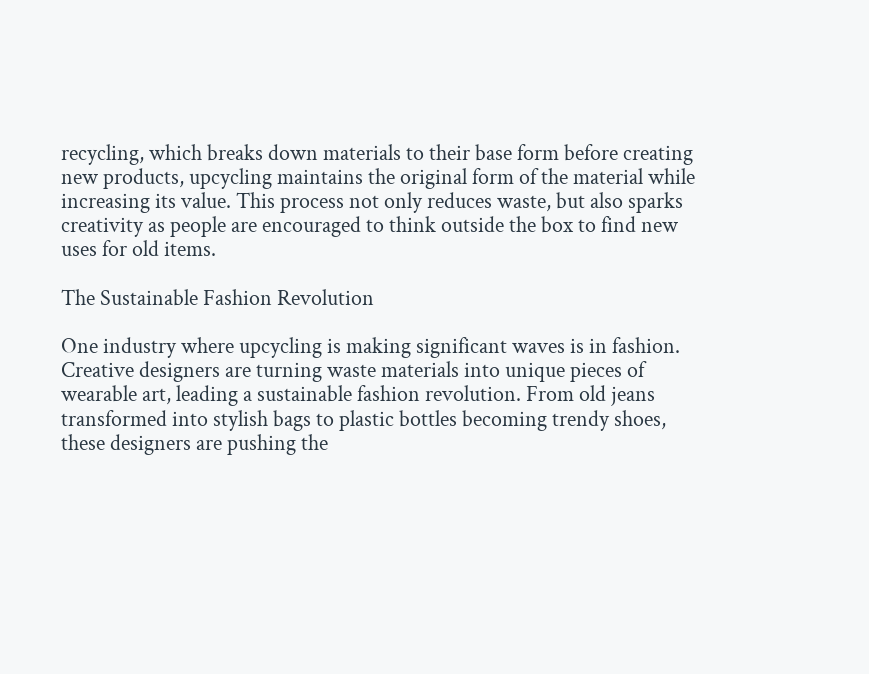recycling, which breaks down materials to their base form before creating new products, upcycling maintains the original form of the material while increasing its value. This process not only reduces waste, but also sparks creativity as people are encouraged to think outside the box to find new uses for old items.

The Sustainable Fashion Revolution

One industry where upcycling is making significant waves is in fashion. Creative designers are turning waste materials into unique pieces of wearable art, leading a sustainable fashion revolution. From old jeans transformed into stylish bags to plastic bottles becoming trendy shoes, these designers are pushing the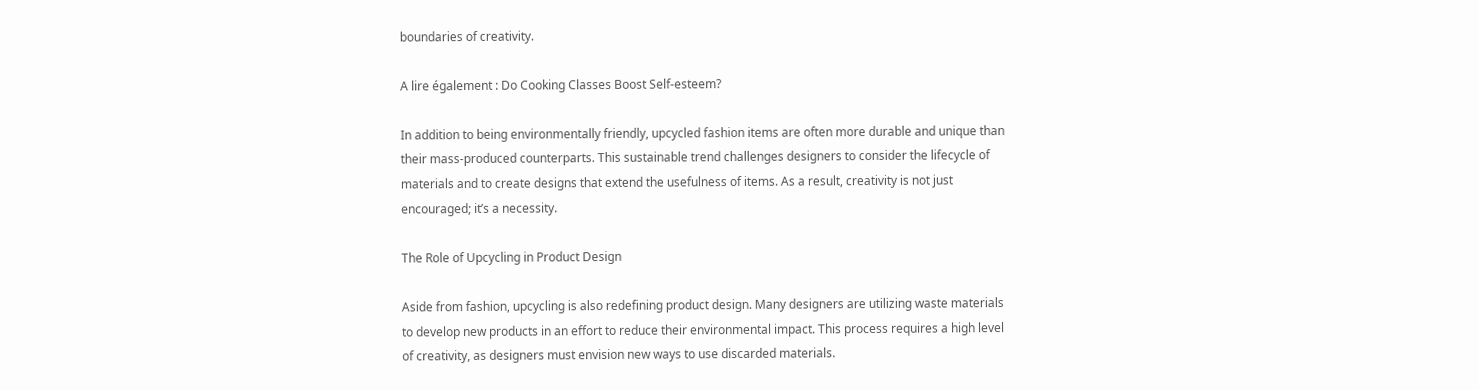boundaries of creativity.

A lire également : Do Cooking Classes Boost Self-esteem?

In addition to being environmentally friendly, upcycled fashion items are often more durable and unique than their mass-produced counterparts. This sustainable trend challenges designers to consider the lifecycle of materials and to create designs that extend the usefulness of items. As a result, creativity is not just encouraged; it’s a necessity.

The Role of Upcycling in Product Design

Aside from fashion, upcycling is also redefining product design. Many designers are utilizing waste materials to develop new products in an effort to reduce their environmental impact. This process requires a high level of creativity, as designers must envision new ways to use discarded materials.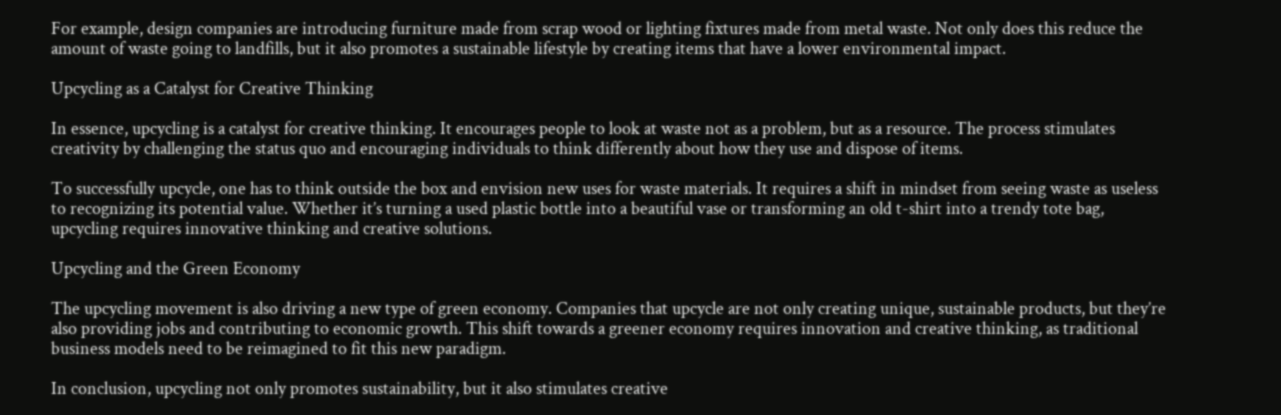For example, design companies are introducing furniture made from scrap wood or lighting fixtures made from metal waste. Not only does this reduce the amount of waste going to landfills, but it also promotes a sustainable lifestyle by creating items that have a lower environmental impact.

Upcycling as a Catalyst for Creative Thinking

In essence, upcycling is a catalyst for creative thinking. It encourages people to look at waste not as a problem, but as a resource. The process stimulates creativity by challenging the status quo and encouraging individuals to think differently about how they use and dispose of items.

To successfully upcycle, one has to think outside the box and envision new uses for waste materials. It requires a shift in mindset from seeing waste as useless to recognizing its potential value. Whether it’s turning a used plastic bottle into a beautiful vase or transforming an old t-shirt into a trendy tote bag, upcycling requires innovative thinking and creative solutions.

Upcycling and the Green Economy

The upcycling movement is also driving a new type of green economy. Companies that upcycle are not only creating unique, sustainable products, but they’re also providing jobs and contributing to economic growth. This shift towards a greener economy requires innovation and creative thinking, as traditional business models need to be reimagined to fit this new paradigm.

In conclusion, upcycling not only promotes sustainability, but it also stimulates creative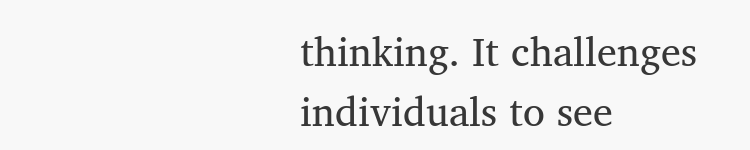thinking. It challenges individuals to see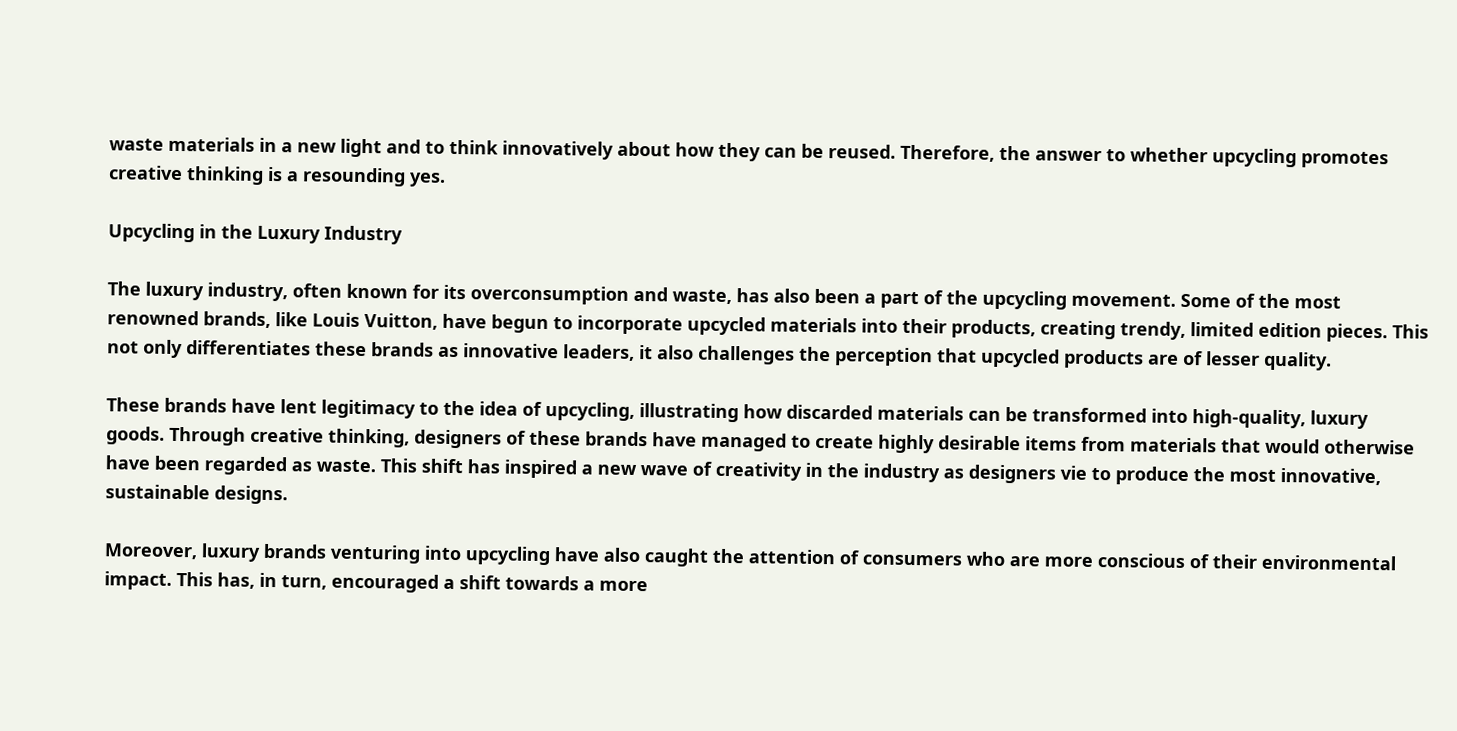waste materials in a new light and to think innovatively about how they can be reused. Therefore, the answer to whether upcycling promotes creative thinking is a resounding yes.

Upcycling in the Luxury Industry

The luxury industry, often known for its overconsumption and waste, has also been a part of the upcycling movement. Some of the most renowned brands, like Louis Vuitton, have begun to incorporate upcycled materials into their products, creating trendy, limited edition pieces. This not only differentiates these brands as innovative leaders, it also challenges the perception that upcycled products are of lesser quality.

These brands have lent legitimacy to the idea of upcycling, illustrating how discarded materials can be transformed into high-quality, luxury goods. Through creative thinking, designers of these brands have managed to create highly desirable items from materials that would otherwise have been regarded as waste. This shift has inspired a new wave of creativity in the industry as designers vie to produce the most innovative, sustainable designs.

Moreover, luxury brands venturing into upcycling have also caught the attention of consumers who are more conscious of their environmental impact. This has, in turn, encouraged a shift towards a more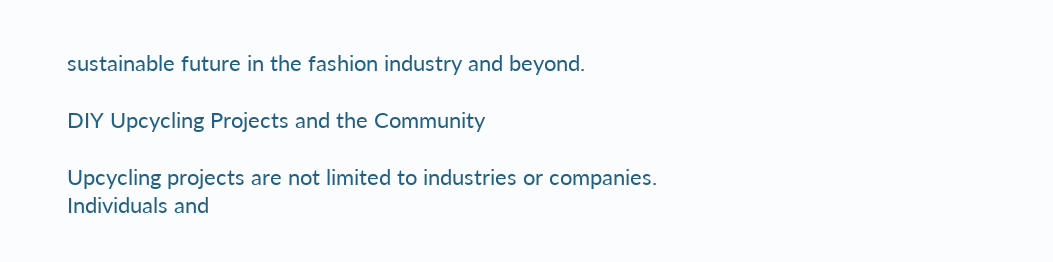sustainable future in the fashion industry and beyond.

DIY Upcycling Projects and the Community

Upcycling projects are not limited to industries or companies. Individuals and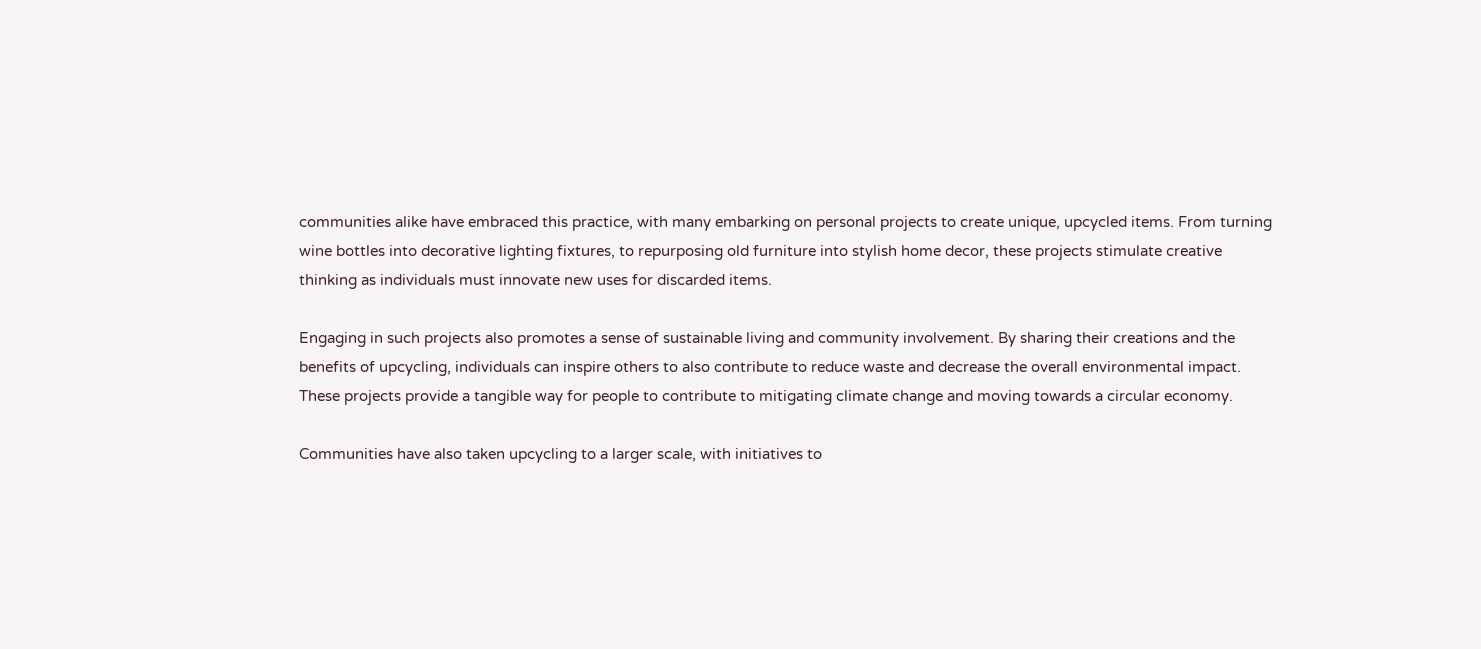communities alike have embraced this practice, with many embarking on personal projects to create unique, upcycled items. From turning wine bottles into decorative lighting fixtures, to repurposing old furniture into stylish home decor, these projects stimulate creative thinking as individuals must innovate new uses for discarded items.

Engaging in such projects also promotes a sense of sustainable living and community involvement. By sharing their creations and the benefits of upcycling, individuals can inspire others to also contribute to reduce waste and decrease the overall environmental impact. These projects provide a tangible way for people to contribute to mitigating climate change and moving towards a circular economy.

Communities have also taken upcycling to a larger scale, with initiatives to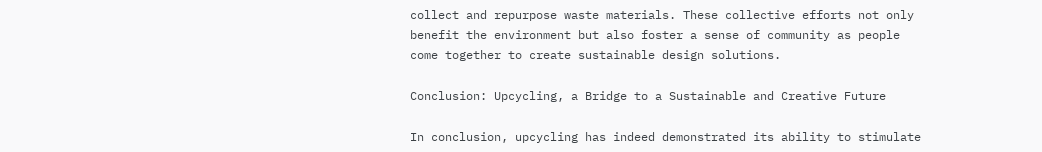collect and repurpose waste materials. These collective efforts not only benefit the environment but also foster a sense of community as people come together to create sustainable design solutions.

Conclusion: Upcycling, a Bridge to a Sustainable and Creative Future

In conclusion, upcycling has indeed demonstrated its ability to stimulate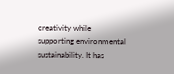creativity while supporting environmental sustainability. It has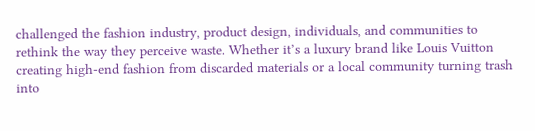challenged the fashion industry, product design, individuals, and communities to rethink the way they perceive waste. Whether it’s a luxury brand like Louis Vuitton creating high-end fashion from discarded materials or a local community turning trash into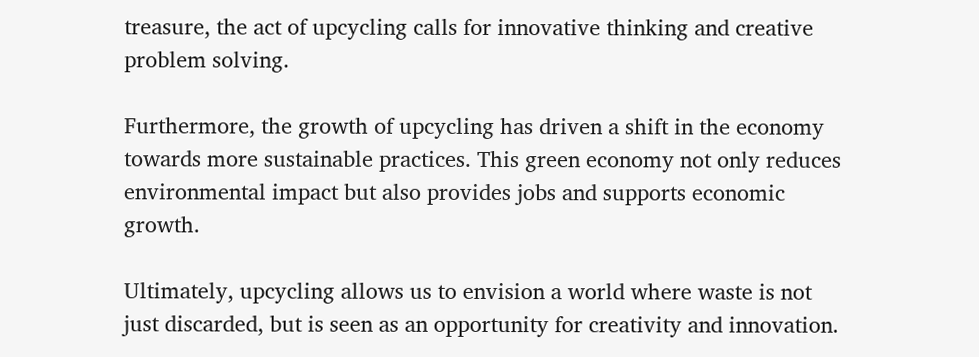treasure, the act of upcycling calls for innovative thinking and creative problem solving.

Furthermore, the growth of upcycling has driven a shift in the economy towards more sustainable practices. This green economy not only reduces environmental impact but also provides jobs and supports economic growth.

Ultimately, upcycling allows us to envision a world where waste is not just discarded, but is seen as an opportunity for creativity and innovation.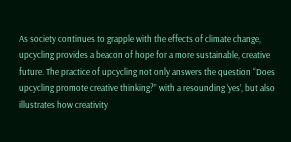As society continues to grapple with the effects of climate change, upcycling provides a beacon of hope for a more sustainable, creative future. The practice of upcycling not only answers the question “Does upcycling promote creative thinking?” with a resounding ‘yes’, but also illustrates how creativity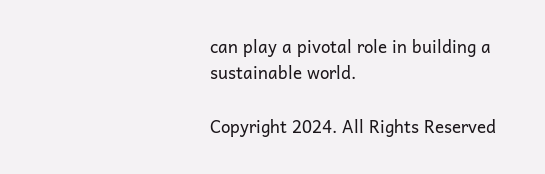can play a pivotal role in building a sustainable world.

Copyright 2024. All Rights Reserved